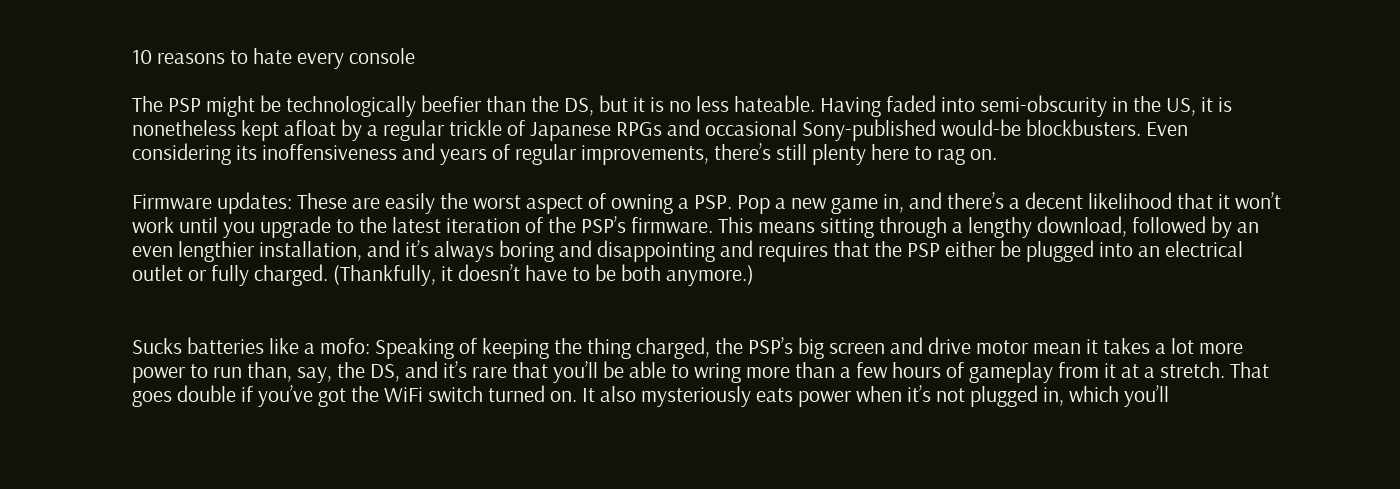10 reasons to hate every console

The PSP might be technologically beefier than the DS, but it is no less hateable. Having faded into semi-obscurity in the US, it is nonetheless kept afloat by a regular trickle of Japanese RPGs and occasional Sony-published would-be blockbusters. Even considering its inoffensiveness and years of regular improvements, there’s still plenty here to rag on.

Firmware updates: These are easily the worst aspect of owning a PSP. Pop a new game in, and there’s a decent likelihood that it won’t work until you upgrade to the latest iteration of the PSP’s firmware. This means sitting through a lengthy download, followed by an even lengthier installation, and it’s always boring and disappointing and requires that the PSP either be plugged into an electrical outlet or fully charged. (Thankfully, it doesn’t have to be both anymore.)


Sucks batteries like a mofo: Speaking of keeping the thing charged, the PSP’s big screen and drive motor mean it takes a lot more power to run than, say, the DS, and it’s rare that you’ll be able to wring more than a few hours of gameplay from it at a stretch. That goes double if you’ve got the WiFi switch turned on. It also mysteriously eats power when it’s not plugged in, which you’ll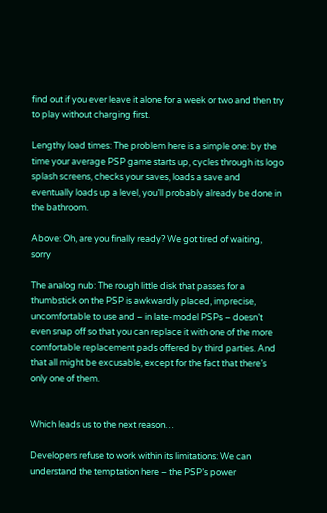find out if you ever leave it alone for a week or two and then try to play without charging first.

Lengthy load times: The problem here is a simple one: by the time your average PSP game starts up, cycles through its logo splash screens, checks your saves, loads a save and eventually loads up a level, you’ll probably already be done in the bathroom.

Above: Oh, are you finally ready? We got tired of waiting, sorry

The analog nub: The rough little disk that passes for a thumbstick on the PSP is awkwardly placed, imprecise, uncomfortable to use and – in late-model PSPs – doesn’t even snap off so that you can replace it with one of the more comfortable replacement pads offered by third parties. And that all might be excusable, except for the fact that there’s only one of them.


Which leads us to the next reason…

Developers refuse to work within its limitations: We can understand the temptation here – the PSP’s power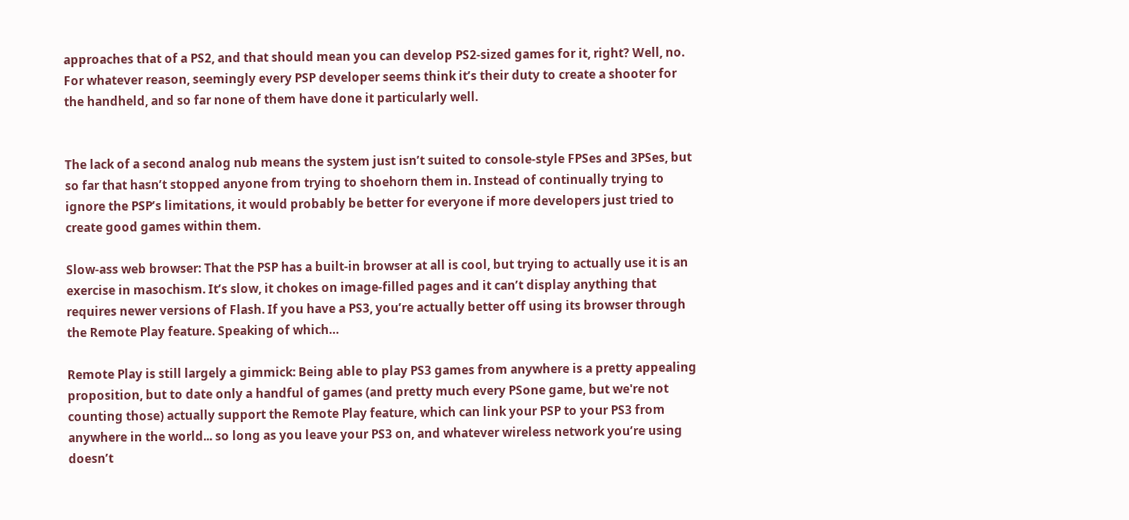approaches that of a PS2, and that should mean you can develop PS2-sized games for it, right? Well, no. For whatever reason, seemingly every PSP developer seems think it’s their duty to create a shooter for the handheld, and so far none of them have done it particularly well.


The lack of a second analog nub means the system just isn’t suited to console-style FPSes and 3PSes, but so far that hasn’t stopped anyone from trying to shoehorn them in. Instead of continually trying to ignore the PSP’s limitations, it would probably be better for everyone if more developers just tried to create good games within them.

Slow-ass web browser: That the PSP has a built-in browser at all is cool, but trying to actually use it is an exercise in masochism. It’s slow, it chokes on image-filled pages and it can’t display anything that requires newer versions of Flash. If you have a PS3, you’re actually better off using its browser through the Remote Play feature. Speaking of which…

Remote Play is still largely a gimmick: Being able to play PS3 games from anywhere is a pretty appealing proposition, but to date only a handful of games (and pretty much every PSone game, but we're not counting those) actually support the Remote Play feature, which can link your PSP to your PS3 from anywhere in the world... so long as you leave your PS3 on, and whatever wireless network you’re using doesn’t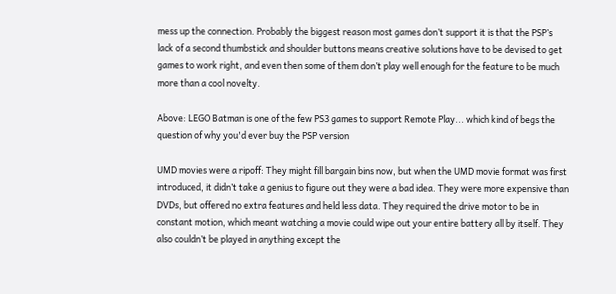mess up the connection. Probably the biggest reason most games don’t support it is that the PSP’s lack of a second thumbstick and shoulder buttons means creative solutions have to be devised to get games to work right, and even then some of them don’t play well enough for the feature to be much more than a cool novelty.

Above: LEGO Batman is one of the few PS3 games to support Remote Play... which kind of begs the question of why you'd ever buy the PSP version

UMD movies were a ripoff: They might fill bargain bins now, but when the UMD movie format was first introduced, it didn’t take a genius to figure out they were a bad idea. They were more expensive than DVDs, but offered no extra features and held less data. They required the drive motor to be in constant motion, which meant watching a movie could wipe out your entire battery all by itself. They also couldn’t be played in anything except the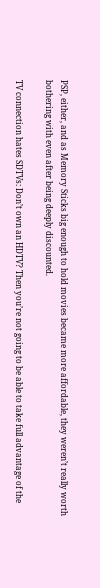PSP, either, and as Memory Sticks big enough to hold movies became more affordable, they weren’t really worth bothering with even after being deeply discounted.

TV connection hates SDTVs: Don’t own an HDTV? Then you’re not going to be able to take full advantage of the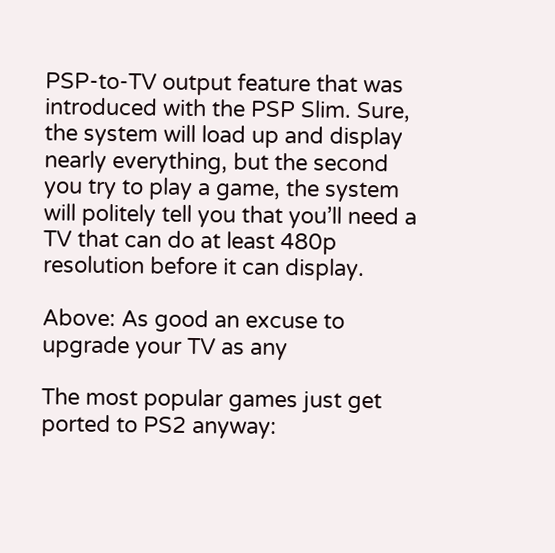PSP-to-TV output feature that was introduced with the PSP Slim. Sure, the system will load up and display nearly everything, but the second you try to play a game, the system will politely tell you that you’ll need a TV that can do at least 480p resolution before it can display.

Above: As good an excuse to upgrade your TV as any

The most popular games just get ported to PS2 anyway: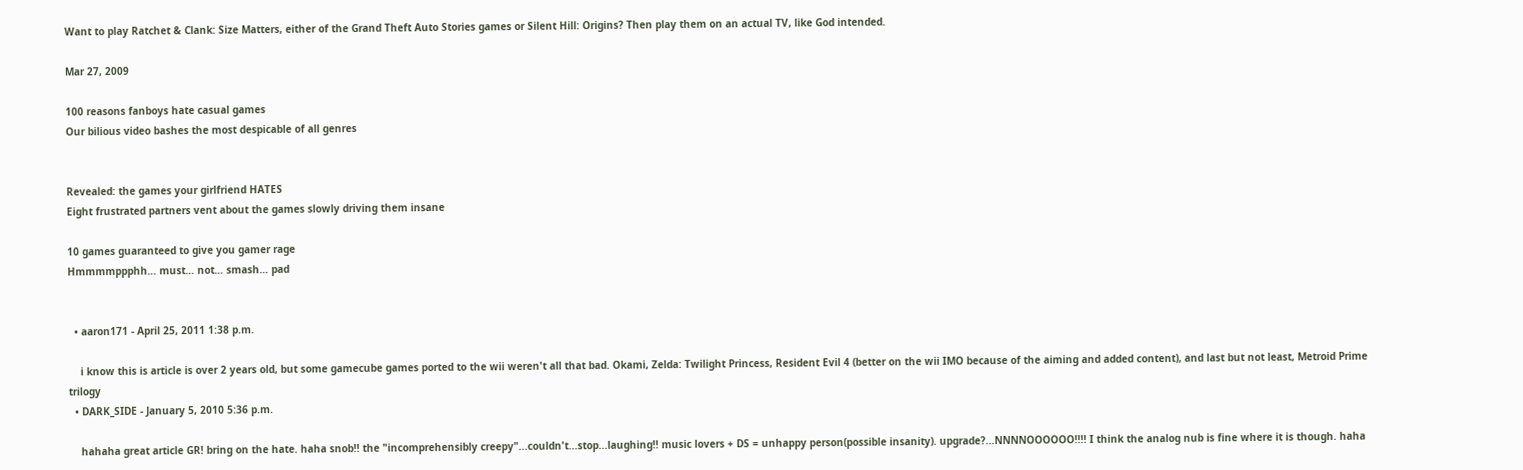Want to play Ratchet & Clank: Size Matters, either of the Grand Theft Auto Stories games or Silent Hill: Origins? Then play them on an actual TV, like God intended.

Mar 27, 2009

100 reasons fanboys hate casual games
Our bilious video bashes the most despicable of all genres


Revealed: the games your girlfriend HATES
Eight frustrated partners vent about the games slowly driving them insane

10 games guaranteed to give you gamer rage
Hmmmmppphh… must… not… smash… pad


  • aaron171 - April 25, 2011 1:38 p.m.

    i know this is article is over 2 years old, but some gamecube games ported to the wii weren't all that bad. Okami, Zelda: Twilight Princess, Resident Evil 4 (better on the wii IMO because of the aiming and added content), and last but not least, Metroid Prime trilogy
  • DARK_SIDE - January 5, 2010 5:36 p.m.

    hahaha great article GR! bring on the hate. haha snob!! the "incomprehensibly creepy"...couldn't...stop...laughing!! music lovers + DS = unhappy person(possible insanity). upgrade?...NNNNOOOOOO!!!! I think the analog nub is fine where it is though. haha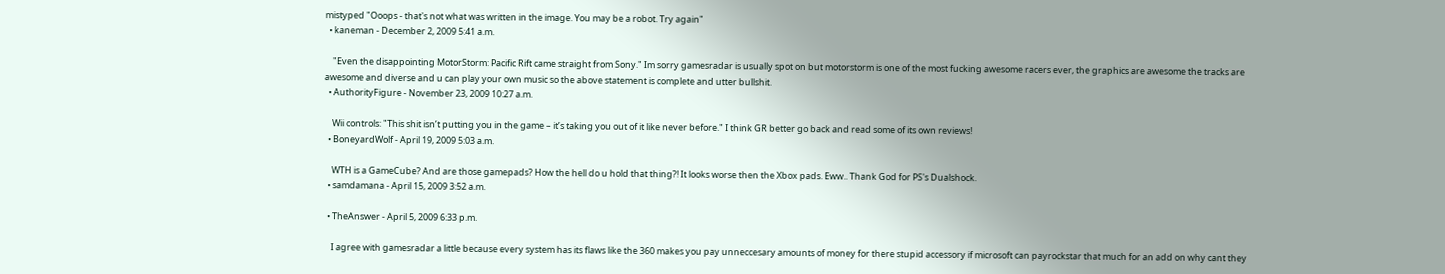mistyped "Ooops - that's not what was written in the image. You may be a robot. Try again"
  • kaneman - December 2, 2009 5:41 a.m.

    "Even the disappointing MotorStorm: Pacific Rift came straight from Sony." Im sorry gamesradar is usually spot on but motorstorm is one of the most fucking awesome racers ever, the graphics are awesome the tracks are awesome and diverse and u can play your own music so the above statement is complete and utter bullshit.
  • AuthorityFigure - November 23, 2009 10:27 a.m.

    Wii controls: "This shit isn’t putting you in the game – it’s taking you out of it like never before." I think GR better go back and read some of its own reviews!
  • BoneyardWolf - April 19, 2009 5:03 a.m.

    WTH is a GameCube? And are those gamepads? How the hell do u hold that thing?! It looks worse then the Xbox pads. Eww.. Thank God for PS's Dualshock.
  • samdamana - April 15, 2009 3:52 a.m.

  • TheAnswer - April 5, 2009 6:33 p.m.

    I agree with gamesradar a little because every system has its flaws like the 360 makes you pay unneccesary amounts of money for there stupid accessory if microsoft can payrockstar that much for an add on why cant they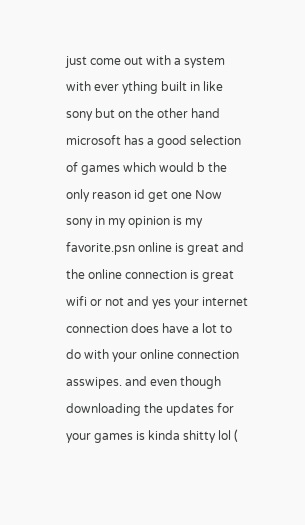just come out with a system with ever ything built in like sony but on the other hand microsoft has a good selection of games which would b the only reason id get one Now sony in my opinion is my favorite.psn online is great and the online connection is great wifi or not and yes your internet connection does have a lot to do with your online connection asswipes. and even though downloading the updates for your games is kinda shitty lol (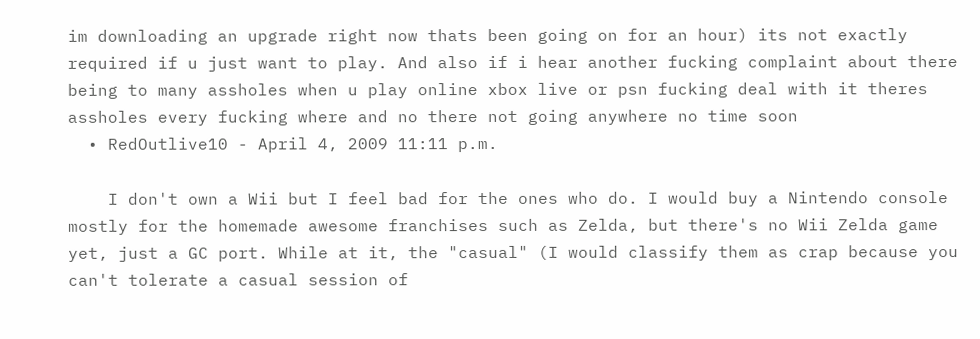im downloading an upgrade right now thats been going on for an hour) its not exactly required if u just want to play. And also if i hear another fucking complaint about there being to many assholes when u play online xbox live or psn fucking deal with it theres assholes every fucking where and no there not going anywhere no time soon
  • RedOutlive10 - April 4, 2009 11:11 p.m.

    I don't own a Wii but I feel bad for the ones who do. I would buy a Nintendo console mostly for the homemade awesome franchises such as Zelda, but there's no Wii Zelda game yet, just a GC port. While at it, the "casual" (I would classify them as crap because you can't tolerate a casual session of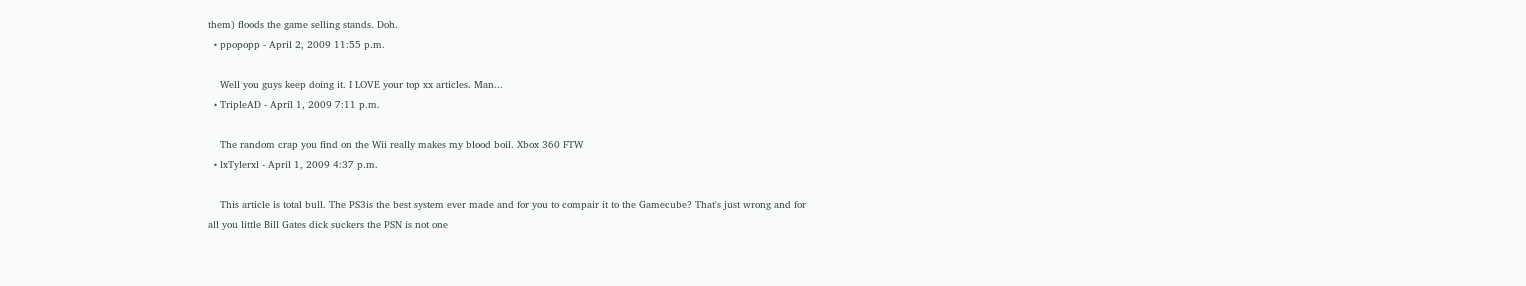them) floods the game selling stands. Doh.
  • ppopopp - April 2, 2009 11:55 p.m.

    Well you guys keep doing it. I LOVE your top xx articles. Man...
  • TripleAD - April 1, 2009 7:11 p.m.

    The random crap you find on the Wii really makes my blood boil. Xbox 360 FTW
  • lxTylerxl - April 1, 2009 4:37 p.m.

    This article is total bull. The PS3is the best system ever made and for you to compair it to the Gamecube? That's just wrong and for all you little Bill Gates dick suckers the PSN is not one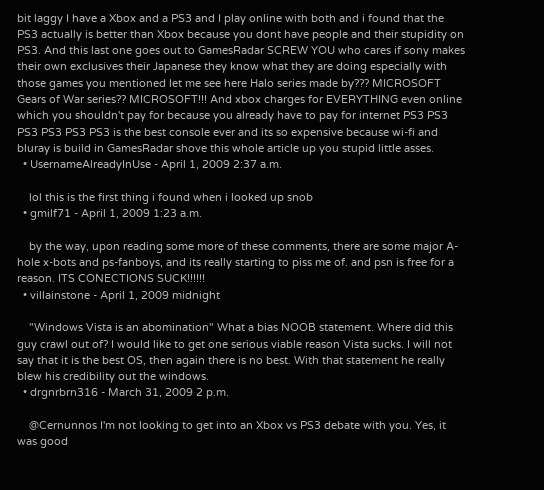bit laggy I have a Xbox and a PS3 and I play online with both and i found that the PS3 actually is better than Xbox because you dont have people and their stupidity on PS3. And this last one goes out to GamesRadar SCREW YOU who cares if sony makes their own exclusives their Japanese they know what they are doing especially with those games you mentioned let me see here Halo series made by??? MICROSOFT Gears of War series?? MICROSOFT!!! And xbox charges for EVERYTHING even online which you shouldn't pay for because you already have to pay for internet PS3 PS3 PS3 PS3 PS3 PS3 is the best console ever and its so expensive because wi-fi and bluray is build in GamesRadar shove this whole article up you stupid little asses.
  • UsernameAlreadyInUse - April 1, 2009 2:37 a.m.

    lol this is the first thing i found when i looked up snob
  • gmilf71 - April 1, 2009 1:23 a.m.

    by the way, upon reading some more of these comments, there are some major A-hole x-bots and ps-fanboys, and its really starting to piss me of. and psn is free for a reason. ITS CONECTIONS SUCK!!!!!!
  • villainstone - April 1, 2009 midnight

    "Windows Vista is an abomination" What a bias NOOB statement. Where did this guy crawl out of? I would like to get one serious viable reason Vista sucks. I will not say that it is the best OS, then again there is no best. With that statement he really blew his credibility out the windows.
  • drgnrbrn316 - March 31, 2009 2 p.m.

    @Cernunnos I'm not looking to get into an Xbox vs PS3 debate with you. Yes, it was good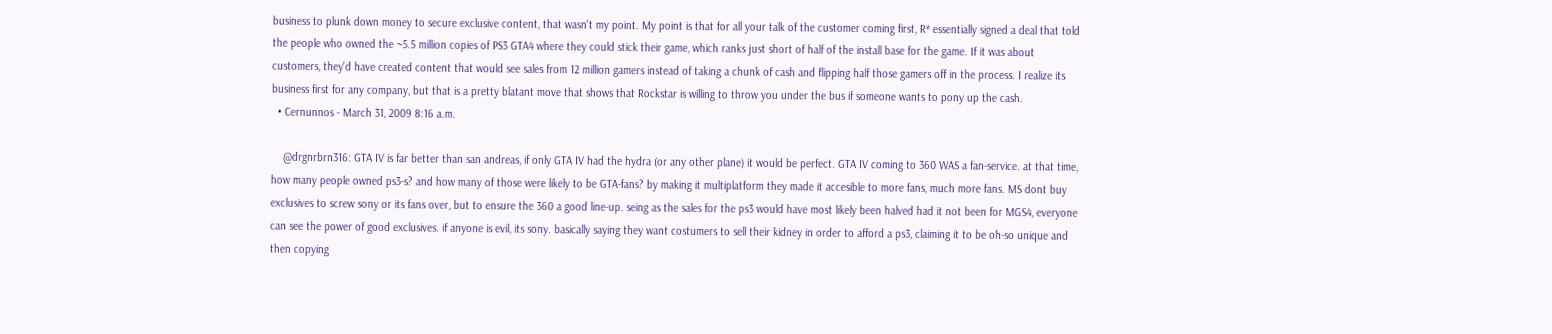business to plunk down money to secure exclusive content, that wasn't my point. My point is that for all your talk of the customer coming first, R* essentially signed a deal that told the people who owned the ~5.5 million copies of PS3 GTA4 where they could stick their game, which ranks just short of half of the install base for the game. If it was about customers, they'd have created content that would see sales from 12 million gamers instead of taking a chunk of cash and flipping half those gamers off in the process. I realize its business first for any company, but that is a pretty blatant move that shows that Rockstar is willing to throw you under the bus if someone wants to pony up the cash.
  • Cernunnos - March 31, 2009 8:16 a.m.

    @drgnrbrn316: GTA IV is far better than san andreas, if only GTA IV had the hydra (or any other plane) it would be perfect. GTA IV coming to 360 WAS a fan-service. at that time, how many people owned ps3-s? and how many of those were likely to be GTA-fans? by making it multiplatform they made it accesible to more fans, much more fans. MS dont buy exclusives to screw sony or its fans over, but to ensure the 360 a good line-up. seing as the sales for the ps3 would have most likely been halved had it not been for MGS4, everyone can see the power of good exclusives. if anyone is evil, its sony. basically saying they want costumers to sell their kidney in order to afford a ps3, claiming it to be oh-so unique and then copying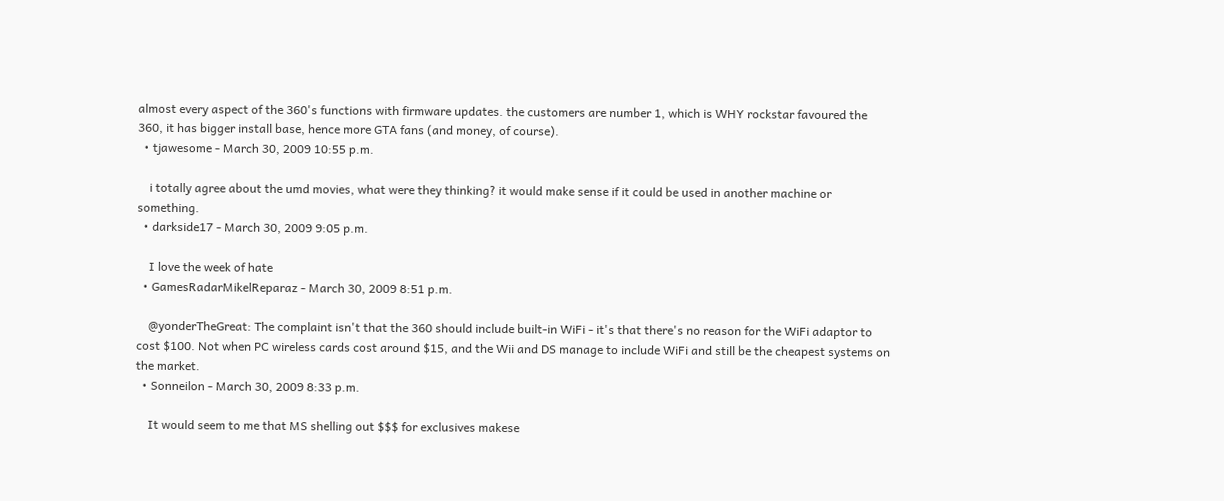almost every aspect of the 360's functions with firmware updates. the customers are number 1, which is WHY rockstar favoured the 360, it has bigger install base, hence more GTA fans (and money, of course).
  • tjawesome - March 30, 2009 10:55 p.m.

    i totally agree about the umd movies, what were they thinking? it would make sense if it could be used in another machine or something.
  • darkside17 - March 30, 2009 9:05 p.m.

    I love the week of hate
  • GamesRadarMikelReparaz - March 30, 2009 8:51 p.m.

    @yonderTheGreat: The complaint isn't that the 360 should include built-in WiFi - it's that there's no reason for the WiFi adaptor to cost $100. Not when PC wireless cards cost around $15, and the Wii and DS manage to include WiFi and still be the cheapest systems on the market.
  • Sonneilon - March 30, 2009 8:33 p.m.

    It would seem to me that MS shelling out $$$ for exclusives makese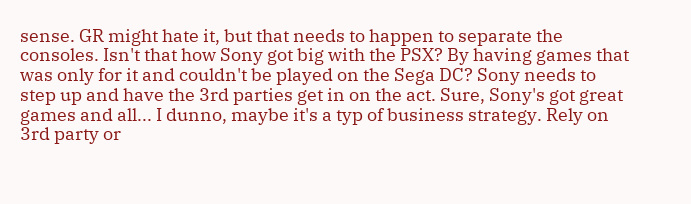sense. GR might hate it, but that needs to happen to separate the consoles. Isn't that how Sony got big with the PSX? By having games that was only for it and couldn't be played on the Sega DC? Sony needs to step up and have the 3rd parties get in on the act. Sure, Sony's got great games and all... I dunno, maybe it's a typ of business strategy. Rely on 3rd party or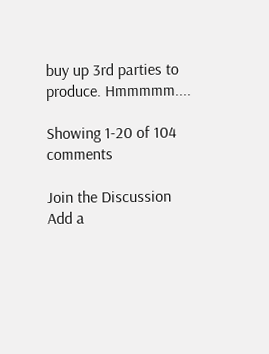buy up 3rd parties to produce. Hmmmmm....

Showing 1-20 of 104 comments

Join the Discussion
Add a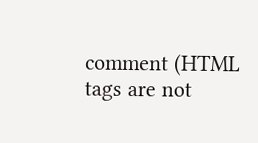comment (HTML tags are not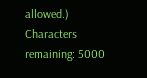allowed.)
Characters remaining: 5000